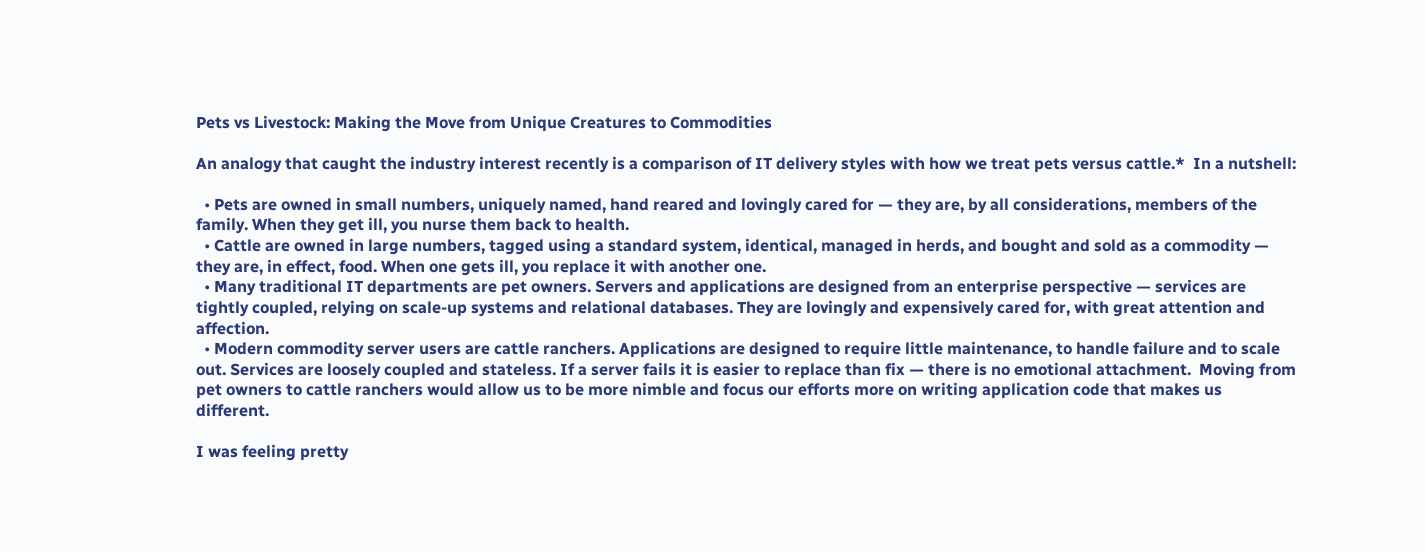Pets vs Livestock: Making the Move from Unique Creatures to Commodities

An analogy that caught the industry interest recently is a comparison of IT delivery styles with how we treat pets versus cattle.*  In a nutshell:

  • Pets are owned in small numbers, uniquely named, hand reared and lovingly cared for — they are, by all considerations, members of the family. When they get ill, you nurse them back to health.
  • Cattle are owned in large numbers, tagged using a standard system, identical, managed in herds, and bought and sold as a commodity — they are, in effect, food. When one gets ill, you replace it with another one.
  • Many traditional IT departments are pet owners. Servers and applications are designed from an enterprise perspective — services are tightly coupled, relying on scale-up systems and relational databases. They are lovingly and expensively cared for, with great attention and affection.
  • Modern commodity server users are cattle ranchers. Applications are designed to require little maintenance, to handle failure and to scale out. Services are loosely coupled and stateless. If a server fails it is easier to replace than fix — there is no emotional attachment.  Moving from pet owners to cattle ranchers would allow us to be more nimble and focus our efforts more on writing application code that makes us different.

I was feeling pretty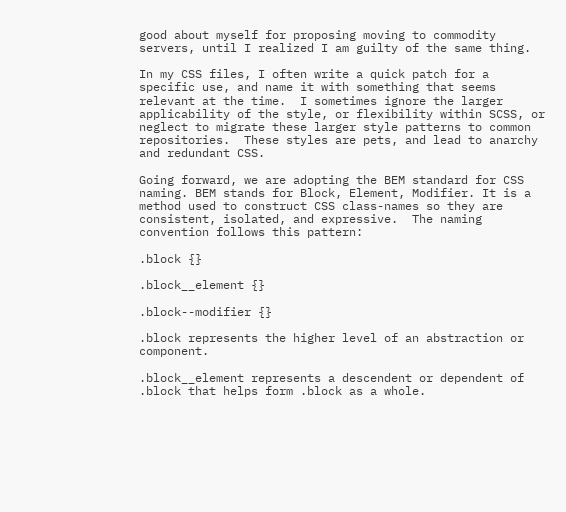good about myself for proposing moving to commodity servers, until I realized I am guilty of the same thing.

In my CSS files, I often write a quick patch for a specific use, and name it with something that seems relevant at the time.  I sometimes ignore the larger applicability of the style, or flexibility within SCSS, or neglect to migrate these larger style patterns to common repositories.  These styles are pets, and lead to anarchy and redundant CSS.

Going forward, we are adopting the BEM standard for CSS naming. BEM stands for Block, Element, Modifier. It is a method used to construct CSS class-names so they are consistent, isolated, and expressive.  The naming convention follows this pattern:

.block {}

.block__element {}

.block--modifier {}

.block represents the higher level of an abstraction or component.

.block__element represents a descendent or dependent of .block that helps form .block as a whole.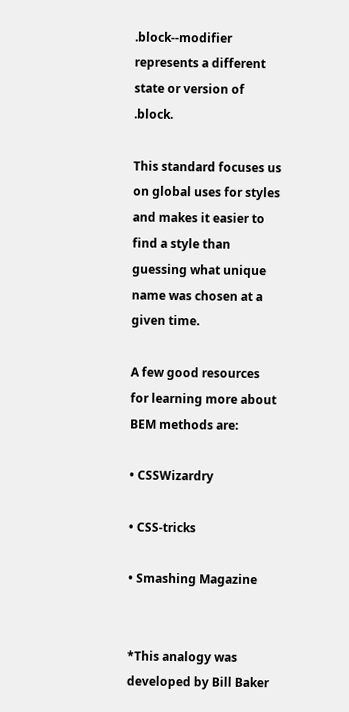.block--modifier represents a different state or version of .block.

This standard focuses us on global uses for styles and makes it easier to find a style than guessing what unique name was chosen at a given time.

A few good resources for learning more about BEM methods are:

• CSSWizardry

• CSS-tricks

• Smashing Magazine


*This analogy was developed by Bill Baker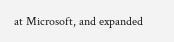at Microsoft, and expanded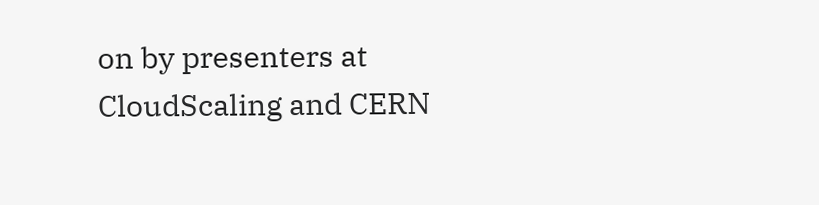on by presenters at CloudScaling and CERN